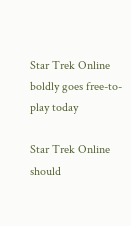Star Trek Online boldly goes free-to-play today

Star Trek Online should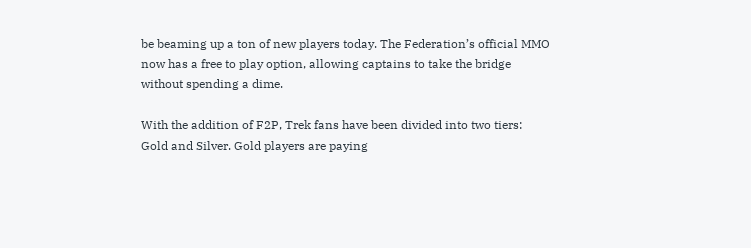be beaming up a ton of new players today. The Federation’s official MMO now has a free to play option, allowing captains to take the bridge without spending a dime.

With the addition of F2P, Trek fans have been divided into two tiers: Gold and Silver. Gold players are paying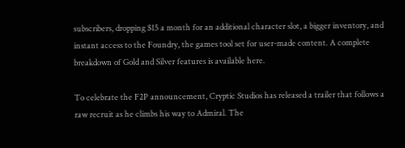subscribers, dropping $15 a month for an additional character slot, a bigger inventory, and instant access to the Foundry, the games tool set for user-made content. A complete breakdown of Gold and Silver features is available here.

To celebrate the F2P announcement, Cryptic Studios has released a trailer that follows a raw recruit as he climbs his way to Admiral. The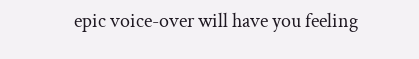epic voice-over will have you feeling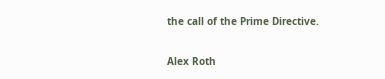the call of the Prime Directive.

Alex Roth